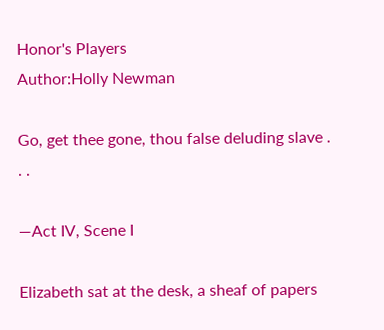Honor's Players
Author:Holly Newman

Go, get thee gone, thou false deluding slave . . .

—Act IV, Scene I

Elizabeth sat at the desk, a sheaf of papers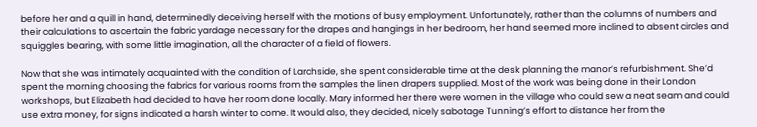before her and a quill in hand, determinedly deceiving herself with the motions of busy employment. Unfortunately, rather than the columns of numbers and their calculations to ascertain the fabric yardage necessary for the drapes and hangings in her bedroom, her hand seemed more inclined to absent circles and squiggles bearing, with some little imagination, all the character of a field of flowers.

Now that she was intimately acquainted with the condition of Larchside, she spent considerable time at the desk planning the manor’s refurbishment. She’d spent the morning choosing the fabrics for various rooms from the samples the linen drapers supplied. Most of the work was being done in their London workshops, but Elizabeth had decided to have her room done locally. Mary informed her there were women in the village who could sew a neat seam and could use extra money, for signs indicated a harsh winter to come. It would also, they decided, nicely sabotage Tunning’s effort to distance her from the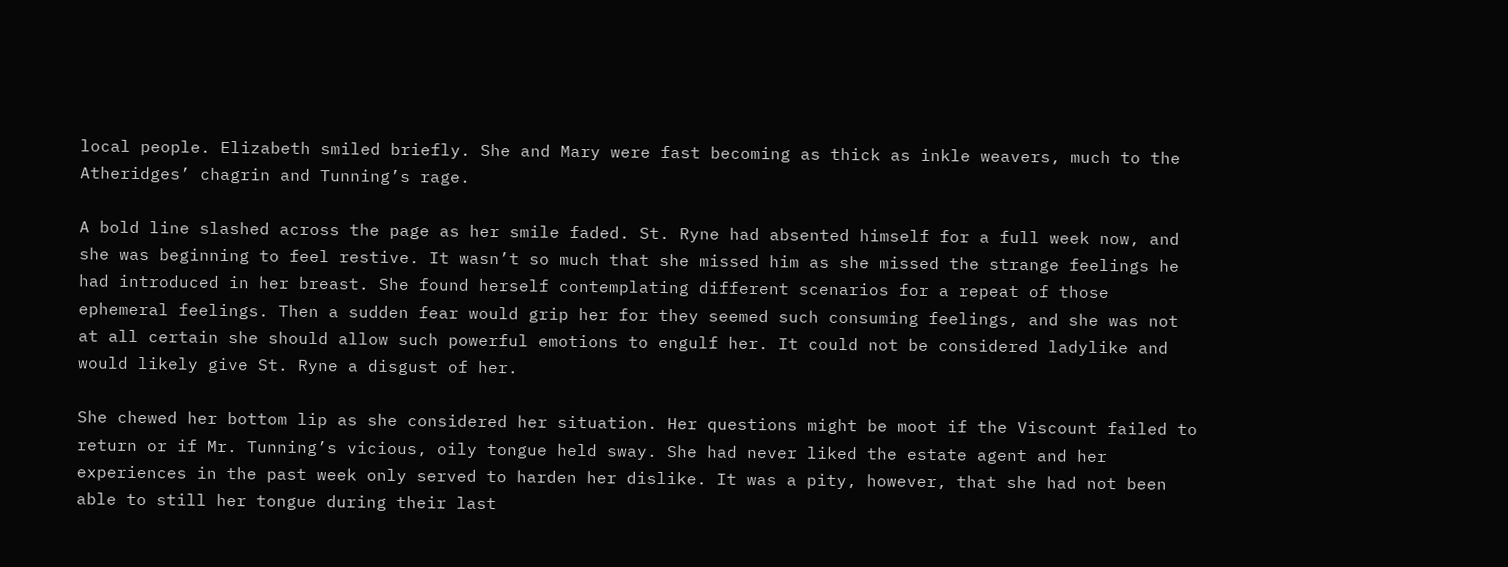local people. Elizabeth smiled briefly. She and Mary were fast becoming as thick as inkle weavers, much to the Atheridges’ chagrin and Tunning’s rage.

A bold line slashed across the page as her smile faded. St. Ryne had absented himself for a full week now, and she was beginning to feel restive. It wasn’t so much that she missed him as she missed the strange feelings he had introduced in her breast. She found herself contemplating different scenarios for a repeat of those ephemeral feelings. Then a sudden fear would grip her for they seemed such consuming feelings, and she was not at all certain she should allow such powerful emotions to engulf her. It could not be considered ladylike and would likely give St. Ryne a disgust of her.

She chewed her bottom lip as she considered her situation. Her questions might be moot if the Viscount failed to return or if Mr. Tunning’s vicious, oily tongue held sway. She had never liked the estate agent and her experiences in the past week only served to harden her dislike. It was a pity, however, that she had not been able to still her tongue during their last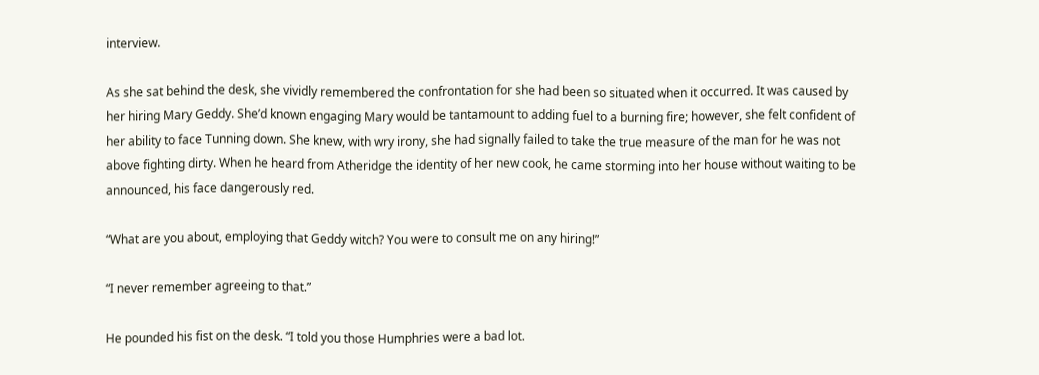interview.

As she sat behind the desk, she vividly remembered the confrontation for she had been so situated when it occurred. It was caused by her hiring Mary Geddy. She’d known engaging Mary would be tantamount to adding fuel to a burning fire; however, she felt confident of her ability to face Tunning down. She knew, with wry irony, she had signally failed to take the true measure of the man for he was not above fighting dirty. When he heard from Atheridge the identity of her new cook, he came storming into her house without waiting to be announced, his face dangerously red.

“What are you about, employing that Geddy witch? You were to consult me on any hiring!”

“I never remember agreeing to that.”

He pounded his fist on the desk. “I told you those Humphries were a bad lot.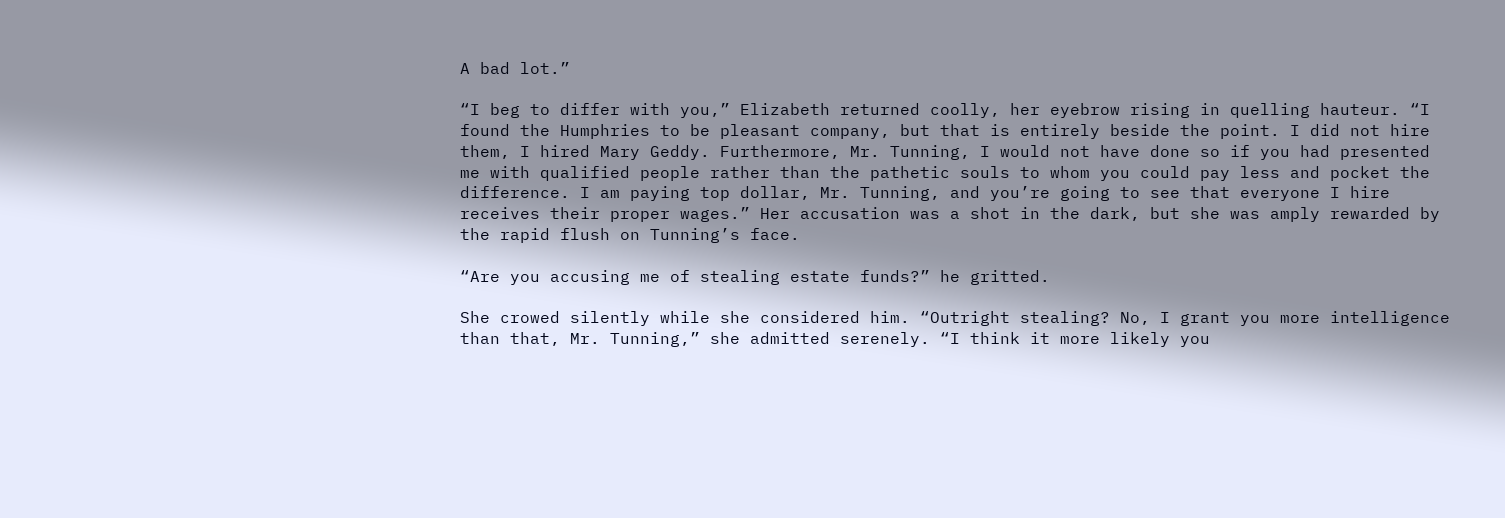A bad lot.”

“I beg to differ with you,” Elizabeth returned coolly, her eyebrow rising in quelling hauteur. “I found the Humphries to be pleasant company, but that is entirely beside the point. I did not hire them, I hired Mary Geddy. Furthermore, Mr. Tunning, I would not have done so if you had presented me with qualified people rather than the pathetic souls to whom you could pay less and pocket the difference. I am paying top dollar, Mr. Tunning, and you’re going to see that everyone I hire receives their proper wages.” Her accusation was a shot in the dark, but she was amply rewarded by the rapid flush on Tunning’s face.

“Are you accusing me of stealing estate funds?” he gritted.

She crowed silently while she considered him. “Outright stealing? No, I grant you more intelligence than that, Mr. Tunning,” she admitted serenely. “I think it more likely you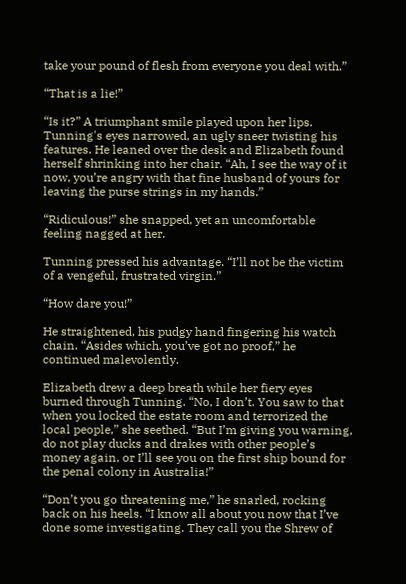take your pound of flesh from everyone you deal with.”

“That is a lie!”

“Is it?” A triumphant smile played upon her lips. Tunning's eyes narrowed, an ugly sneer twisting his features. He leaned over the desk and Elizabeth found herself shrinking into her chair. “Ah, I see the way of it now, you’re angry with that fine husband of yours for leaving the purse strings in my hands.”

“Ridiculous!” she snapped, yet an uncomfortable feeling nagged at her.

Tunning pressed his advantage. “I’ll not be the victim of a vengeful, frustrated virgin.”

“How dare you!”

He straightened, his pudgy hand fingering his watch chain. “Asides which, you’ve got no proof,” he continued malevolently.

Elizabeth drew a deep breath while her fiery eyes burned through Tunning. “No, I don’t. You saw to that when you locked the estate room and terrorized the local people,” she seethed. “But I’m giving you warning, do not play ducks and drakes with other people’s money again, or I’ll see you on the first ship bound for the penal colony in Australia!”

“Don’t you go threatening me,” he snarled, rocking back on his heels. “I know all about you now that I’ve done some investigating. They call you the Shrew of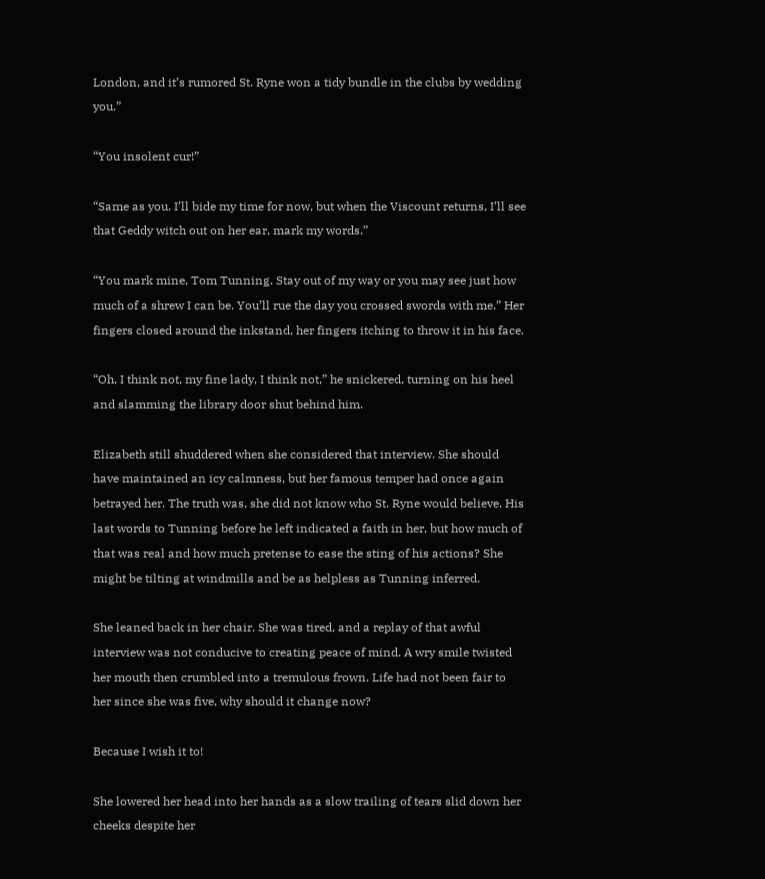London, and it’s rumored St. Ryne won a tidy bundle in the clubs by wedding you.”

“You insolent cur!”

“Same as you. I’ll bide my time for now, but when the Viscount returns, I’ll see that Geddy witch out on her ear, mark my words.”

“You mark mine, Tom Tunning. Stay out of my way or you may see just how much of a shrew I can be. You’ll rue the day you crossed swords with me.” Her fingers closed around the inkstand, her fingers itching to throw it in his face.

“Oh, I think not, my fine lady, I think not,” he snickered, turning on his heel and slamming the library door shut behind him.

Elizabeth still shuddered when she considered that interview. She should have maintained an icy calmness, but her famous temper had once again betrayed her. The truth was, she did not know who St. Ryne would believe. His last words to Tunning before he left indicated a faith in her, but how much of that was real and how much pretense to ease the sting of his actions? She might be tilting at windmills and be as helpless as Tunning inferred.

She leaned back in her chair. She was tired, and a replay of that awful interview was not conducive to creating peace of mind. A wry smile twisted her mouth then crumbled into a tremulous frown. Life had not been fair to her since she was five, why should it change now?

Because I wish it to!

She lowered her head into her hands as a slow trailing of tears slid down her cheeks despite her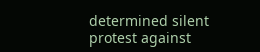determined silent protest against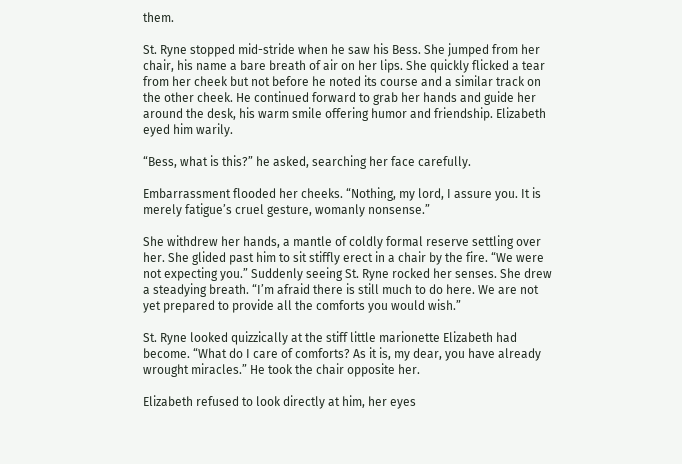them.

St. Ryne stopped mid-stride when he saw his Bess. She jumped from her chair, his name a bare breath of air on her lips. She quickly flicked a tear from her cheek but not before he noted its course and a similar track on the other cheek. He continued forward to grab her hands and guide her around the desk, his warm smile offering humor and friendship. Elizabeth eyed him warily.

“Bess, what is this?” he asked, searching her face carefully.

Embarrassment flooded her cheeks. “Nothing, my lord, I assure you. It is merely fatigue’s cruel gesture, womanly nonsense.”

She withdrew her hands, a mantle of coldly formal reserve settling over her. She glided past him to sit stiffly erect in a chair by the fire. “We were not expecting you.” Suddenly seeing St. Ryne rocked her senses. She drew a steadying breath. “I’m afraid there is still much to do here. We are not yet prepared to provide all the comforts you would wish.”

St. Ryne looked quizzically at the stiff little marionette Elizabeth had become. “What do I care of comforts? As it is, my dear, you have already wrought miracles.” He took the chair opposite her.

Elizabeth refused to look directly at him, her eyes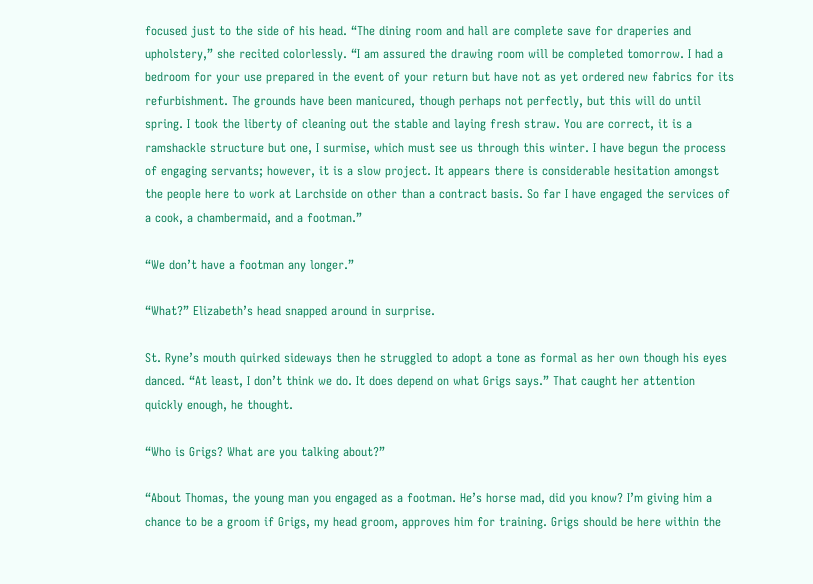focused just to the side of his head. “The dining room and hall are complete save for draperies and upholstery,” she recited colorlessly. “I am assured the drawing room will be completed tomorrow. I had a bedroom for your use prepared in the event of your return but have not as yet ordered new fabrics for its refurbishment. The grounds have been manicured, though perhaps not perfectly, but this will do until spring. I took the liberty of cleaning out the stable and laying fresh straw. You are correct, it is a ramshackle structure but one, I surmise, which must see us through this winter. I have begun the process of engaging servants; however, it is a slow project. It appears there is considerable hesitation amongst the people here to work at Larchside on other than a contract basis. So far I have engaged the services of a cook, a chambermaid, and a footman.”

“We don’t have a footman any longer.”

“What?” Elizabeth’s head snapped around in surprise.

St. Ryne’s mouth quirked sideways then he struggled to adopt a tone as formal as her own though his eyes danced. “At least, I don’t think we do. It does depend on what Grigs says.” That caught her attention quickly enough, he thought.

“Who is Grigs? What are you talking about?”

“About Thomas, the young man you engaged as a footman. He’s horse mad, did you know? I’m giving him a chance to be a groom if Grigs, my head groom, approves him for training. Grigs should be here within the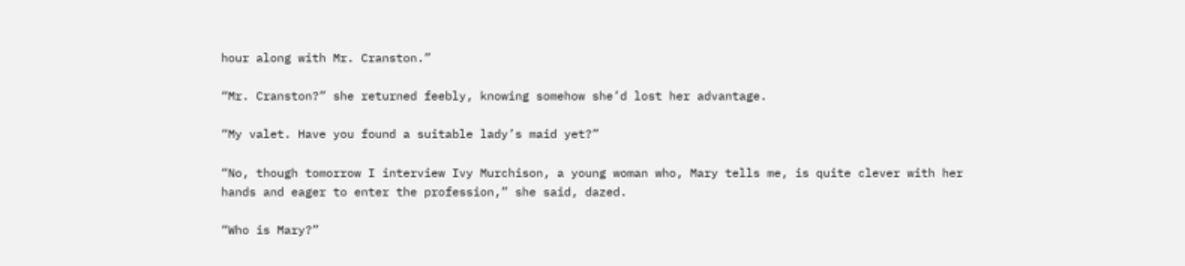hour along with Mr. Cranston.”

“Mr. Cranston?” she returned feebly, knowing somehow she’d lost her advantage.

“My valet. Have you found a suitable lady’s maid yet?”

“No, though tomorrow I interview Ivy Murchison, a young woman who, Mary tells me, is quite clever with her hands and eager to enter the profession,” she said, dazed.

“Who is Mary?”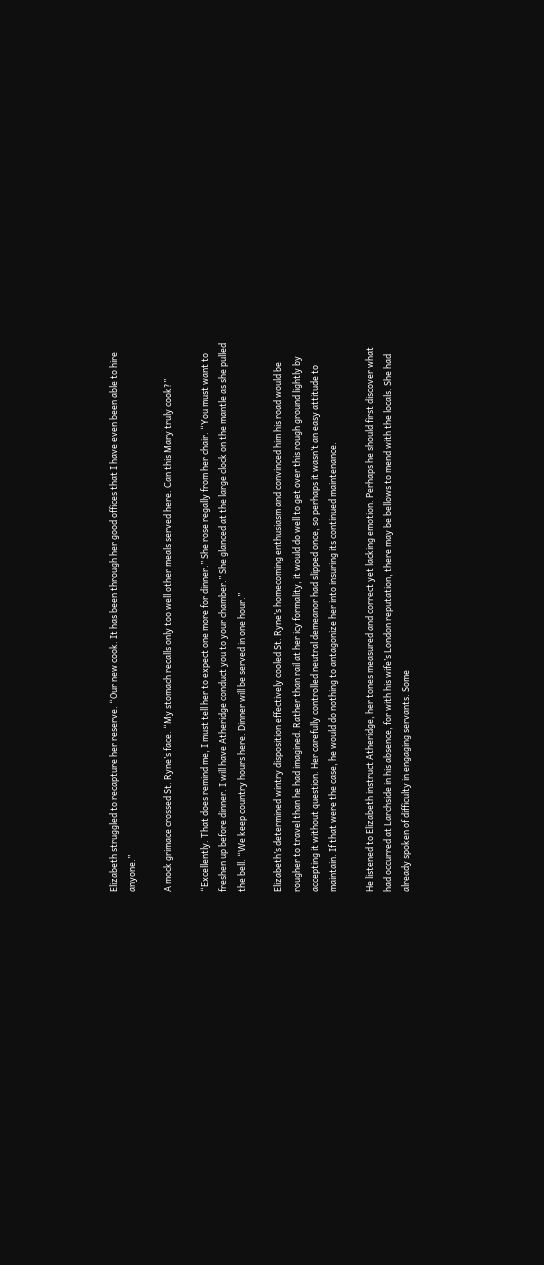Elizabeth struggled to recapture her reserve. “Our new cook. It has been through her good offices that I have even been able to hire anyone.”

A mock grimace crossed St. Ryne’s face. “My stomach recalls only too well other meals served here. Can this Mary truly cook?”

“Excellently. That does remind me, I must tell her to expect one more for dinner.” She rose regally from her chair. “You must want to freshen up before dinner. I will have Atheridge conduct you to your chamber.” She glanced at the large clock on the mantle as she pulled the bell. “We keep country hours here. Dinner will be served in one hour.”

Elizabeth’s determined wintry disposition effectively cooled St. Ryne’s homecoming enthusiasm and convinced him his road would be rougher to travel than he had imagined. Rather than rail at her icy formality, it would do well to get over this rough ground lightly by accepting it without question. Her carefully controlled neutral demeanor had slipped once, so perhaps it wasn’t an easy attitude to maintain. If that were the case, he would do nothing to antagonize her into insuring its continued maintenance.

He listened to Elizabeth instruct Atheridge, her tones measured and correct yet lacking emotion. Perhaps he should first discover what had occurred at Larchside in his absence, for with his wife’s London reputation, there may be bellows to mend with the locals. She had already spoken of difficulty in engaging servants. Some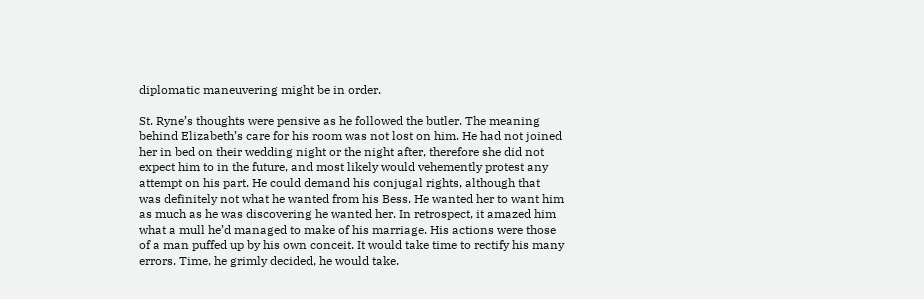diplomatic maneuvering might be in order.

St. Ryne’s thoughts were pensive as he followed the butler. The meaning behind Elizabeth’s care for his room was not lost on him. He had not joined her in bed on their wedding night or the night after, therefore she did not expect him to in the future, and most likely would vehemently protest any attempt on his part. He could demand his conjugal rights, although that was definitely not what he wanted from his Bess. He wanted her to want him as much as he was discovering he wanted her. In retrospect, it amazed him what a mull he’d managed to make of his marriage. His actions were those of a man puffed up by his own conceit. It would take time to rectify his many errors. Time, he grimly decided, he would take.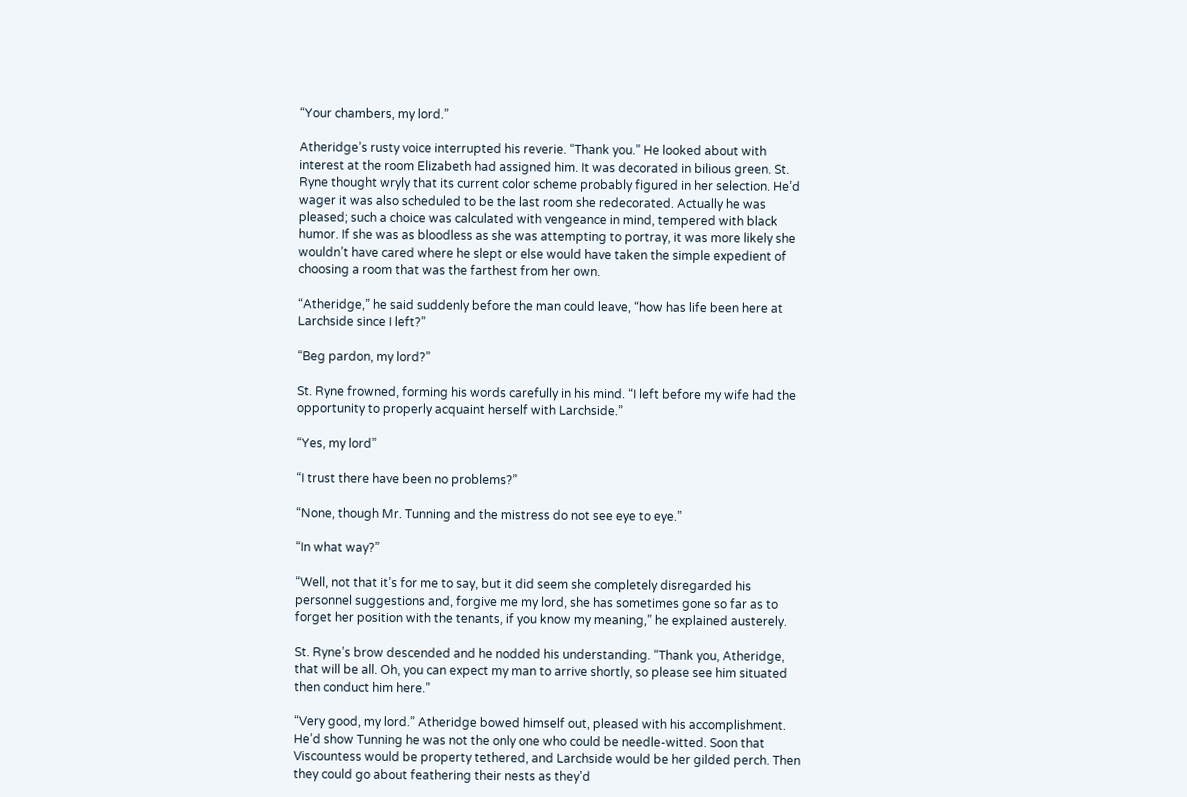“Your chambers, my lord.”

Atheridge’s rusty voice interrupted his reverie. “Thank you.” He looked about with interest at the room Elizabeth had assigned him. It was decorated in bilious green. St. Ryne thought wryly that its current color scheme probably figured in her selection. He’d wager it was also scheduled to be the last room she redecorated. Actually he was pleased; such a choice was calculated with vengeance in mind, tempered with black humor. If she was as bloodless as she was attempting to portray, it was more likely she wouldn’t have cared where he slept or else would have taken the simple expedient of choosing a room that was the farthest from her own.

“Atheridge,” he said suddenly before the man could leave, “how has life been here at Larchside since I left?”

“Beg pardon, my lord?”

St. Ryne frowned, forming his words carefully in his mind. “I left before my wife had the opportunity to properly acquaint herself with Larchside.”

“Yes, my lord”

“I trust there have been no problems?”

“None, though Mr. Tunning and the mistress do not see eye to eye.”

“In what way?”

“Well, not that it’s for me to say, but it did seem she completely disregarded his personnel suggestions and, forgive me my lord, she has sometimes gone so far as to forget her position with the tenants, if you know my meaning,” he explained austerely.

St. Ryne’s brow descended and he nodded his understanding. “Thank you, Atheridge, that will be all. Oh, you can expect my man to arrive shortly, so please see him situated then conduct him here.”

“Very good, my lord.” Atheridge bowed himself out, pleased with his accomplishment. He’d show Tunning he was not the only one who could be needle-witted. Soon that Viscountess would be property tethered, and Larchside would be her gilded perch. Then they could go about feathering their nests as they’d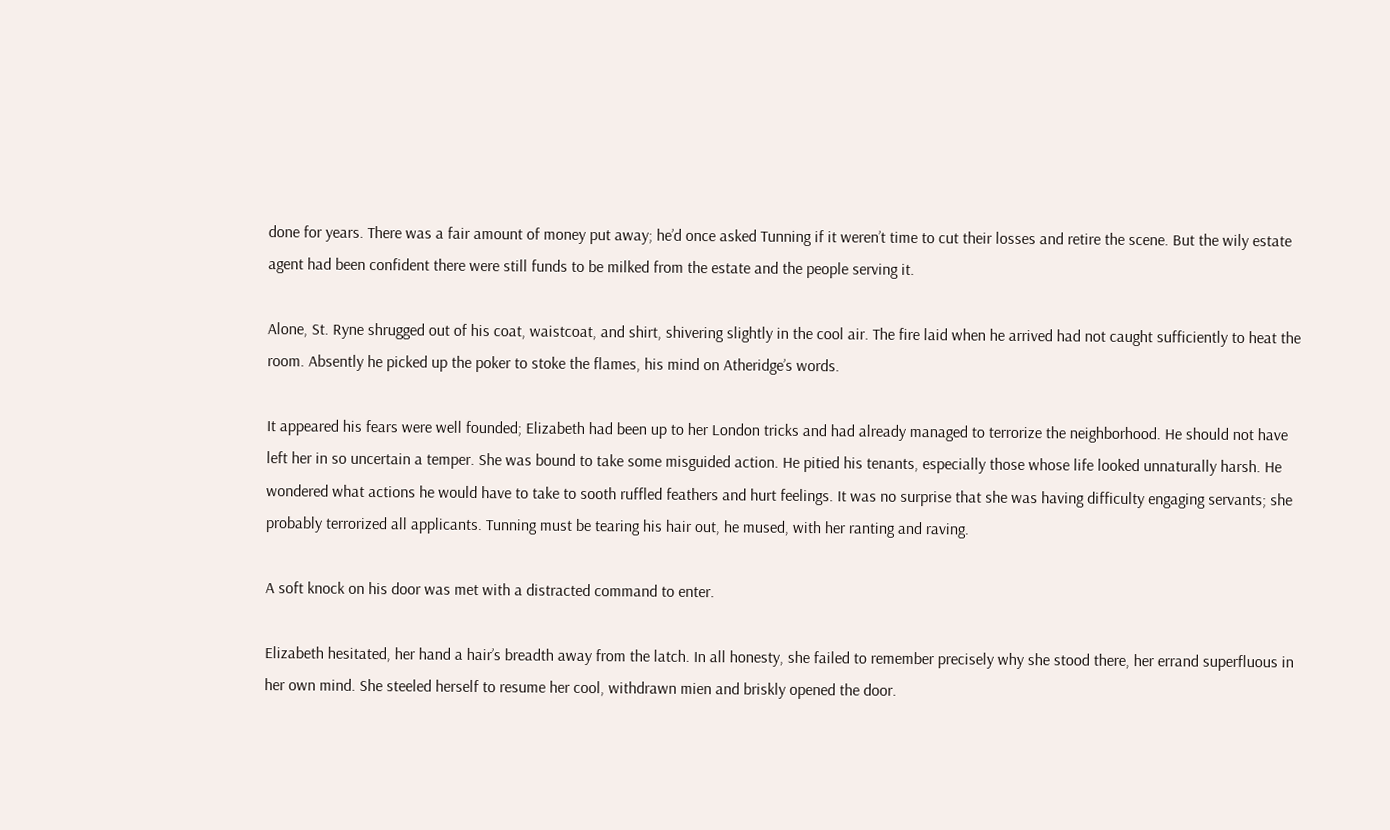done for years. There was a fair amount of money put away; he’d once asked Tunning if it weren’t time to cut their losses and retire the scene. But the wily estate agent had been confident there were still funds to be milked from the estate and the people serving it.

Alone, St. Ryne shrugged out of his coat, waistcoat, and shirt, shivering slightly in the cool air. The fire laid when he arrived had not caught sufficiently to heat the room. Absently he picked up the poker to stoke the flames, his mind on Atheridge’s words.

It appeared his fears were well founded; Elizabeth had been up to her London tricks and had already managed to terrorize the neighborhood. He should not have left her in so uncertain a temper. She was bound to take some misguided action. He pitied his tenants, especially those whose life looked unnaturally harsh. He wondered what actions he would have to take to sooth ruffled feathers and hurt feelings. It was no surprise that she was having difficulty engaging servants; she probably terrorized all applicants. Tunning must be tearing his hair out, he mused, with her ranting and raving.

A soft knock on his door was met with a distracted command to enter.

Elizabeth hesitated, her hand a hair’s breadth away from the latch. In all honesty, she failed to remember precisely why she stood there, her errand superfluous in her own mind. She steeled herself to resume her cool, withdrawn mien and briskly opened the door.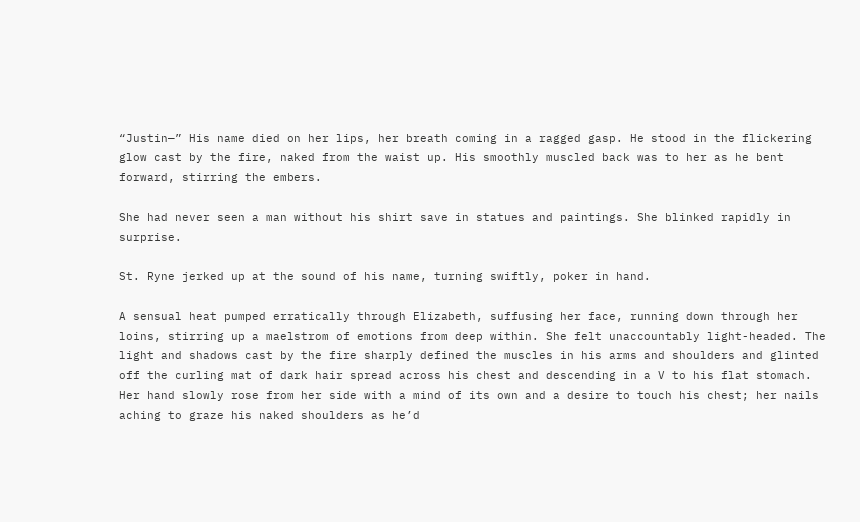“Justin—” His name died on her lips, her breath coming in a ragged gasp. He stood in the flickering glow cast by the fire, naked from the waist up. His smoothly muscled back was to her as he bent forward, stirring the embers.

She had never seen a man without his shirt save in statues and paintings. She blinked rapidly in surprise.

St. Ryne jerked up at the sound of his name, turning swiftly, poker in hand.

A sensual heat pumped erratically through Elizabeth, suffusing her face, running down through her loins, stirring up a maelstrom of emotions from deep within. She felt unaccountably light-headed. The light and shadows cast by the fire sharply defined the muscles in his arms and shoulders and glinted off the curling mat of dark hair spread across his chest and descending in a V to his flat stomach. Her hand slowly rose from her side with a mind of its own and a desire to touch his chest; her nails aching to graze his naked shoulders as he’d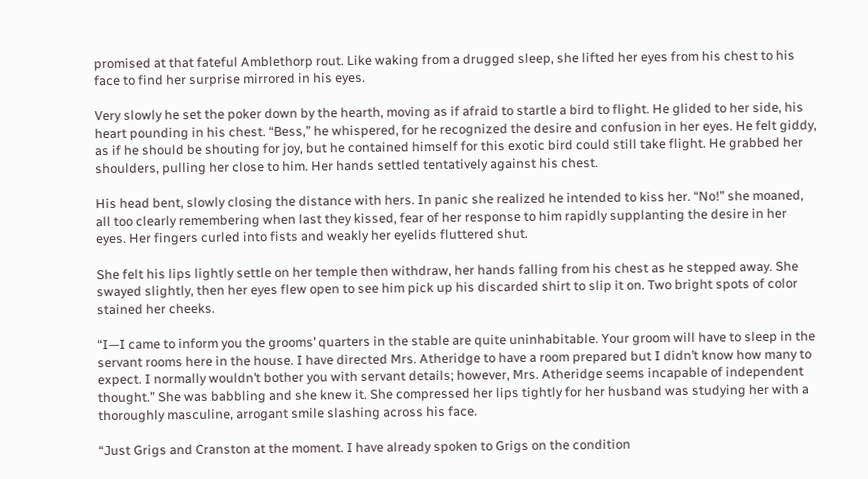promised at that fateful Amblethorp rout. Like waking from a drugged sleep, she lifted her eyes from his chest to his face to find her surprise mirrored in his eyes.

Very slowly he set the poker down by the hearth, moving as if afraid to startle a bird to flight. He glided to her side, his heart pounding in his chest. “Bess,” he whispered, for he recognized the desire and confusion in her eyes. He felt giddy, as if he should be shouting for joy, but he contained himself for this exotic bird could still take flight. He grabbed her shoulders, pulling her close to him. Her hands settled tentatively against his chest.

His head bent, slowly closing the distance with hers. In panic she realized he intended to kiss her. “No!” she moaned, all too clearly remembering when last they kissed, fear of her response to him rapidly supplanting the desire in her eyes. Her fingers curled into fists and weakly her eyelids fluttered shut.

She felt his lips lightly settle on her temple then withdraw, her hands falling from his chest as he stepped away. She swayed slightly, then her eyes flew open to see him pick up his discarded shirt to slip it on. Two bright spots of color stained her cheeks.

“I—I came to inform you the grooms’ quarters in the stable are quite uninhabitable. Your groom will have to sleep in the servant rooms here in the house. I have directed Mrs. Atheridge to have a room prepared but I didn’t know how many to expect. I normally wouldn’t bother you with servant details; however, Mrs. Atheridge seems incapable of independent thought.” She was babbling and she knew it. She compressed her lips tightly for her husband was studying her with a thoroughly masculine, arrogant smile slashing across his face.

“Just Grigs and Cranston at the moment. I have already spoken to Grigs on the condition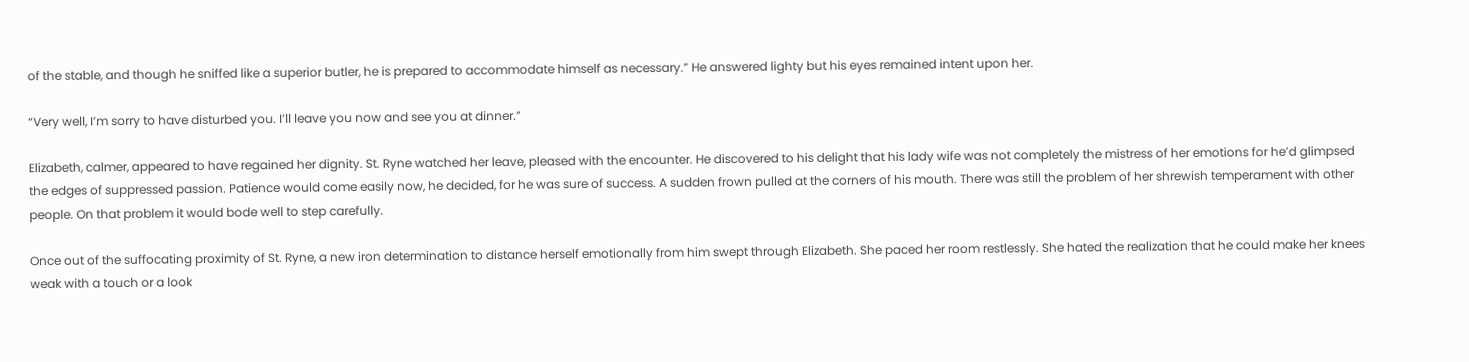of the stable, and though he sniffed like a superior butler, he is prepared to accommodate himself as necessary.” He answered lighty but his eyes remained intent upon her.

“Very well, I’m sorry to have disturbed you. I’ll leave you now and see you at dinner.”

Elizabeth, calmer, appeared to have regained her dignity. St. Ryne watched her leave, pleased with the encounter. He discovered to his delight that his lady wife was not completely the mistress of her emotions for he’d glimpsed the edges of suppressed passion. Patience would come easily now, he decided, for he was sure of success. A sudden frown pulled at the corners of his mouth. There was still the problem of her shrewish temperament with other people. On that problem it would bode well to step carefully.

Once out of the suffocating proximity of St. Ryne, a new iron determination to distance herself emotionally from him swept through Elizabeth. She paced her room restlessly. She hated the realization that he could make her knees weak with a touch or a look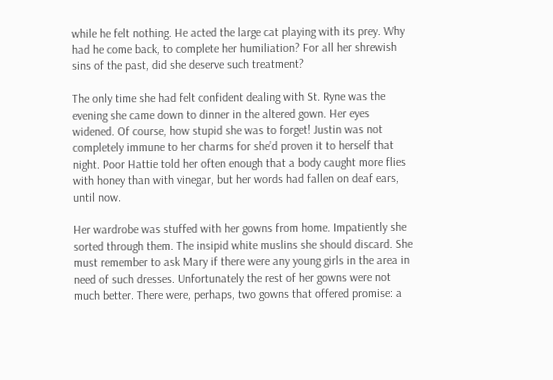while he felt nothing. He acted the large cat playing with its prey. Why had he come back, to complete her humiliation? For all her shrewish sins of the past, did she deserve such treatment?

The only time she had felt confident dealing with St. Ryne was the evening she came down to dinner in the altered gown. Her eyes widened. Of course, how stupid she was to forget! Justin was not completely immune to her charms for she’d proven it to herself that night. Poor Hattie told her often enough that a body caught more flies with honey than with vinegar, but her words had fallen on deaf ears, until now.

Her wardrobe was stuffed with her gowns from home. Impatiently she sorted through them. The insipid white muslins she should discard. She must remember to ask Mary if there were any young girls in the area in need of such dresses. Unfortunately the rest of her gowns were not much better. There were, perhaps, two gowns that offered promise: a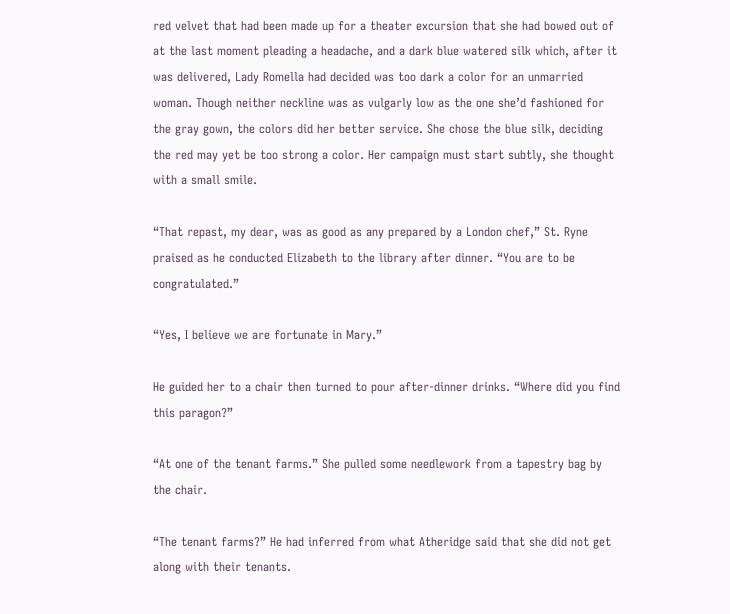red velvet that had been made up for a theater excursion that she had bowed out of at the last moment pleading a headache, and a dark blue watered silk which, after it was delivered, Lady Romella had decided was too dark a color for an unmarried woman. Though neither neckline was as vulgarly low as the one she’d fashioned for the gray gown, the colors did her better service. She chose the blue silk, deciding the red may yet be too strong a color. Her campaign must start subtly, she thought with a small smile.

“That repast, my dear, was as good as any prepared by a London chef,” St. Ryne praised as he conducted Elizabeth to the library after dinner. “You are to be congratulated.”

“Yes, I believe we are fortunate in Mary.”

He guided her to a chair then turned to pour after-dinner drinks. “Where did you find this paragon?”

“At one of the tenant farms.” She pulled some needlework from a tapestry bag by the chair.

“The tenant farms?” He had inferred from what Atheridge said that she did not get along with their tenants.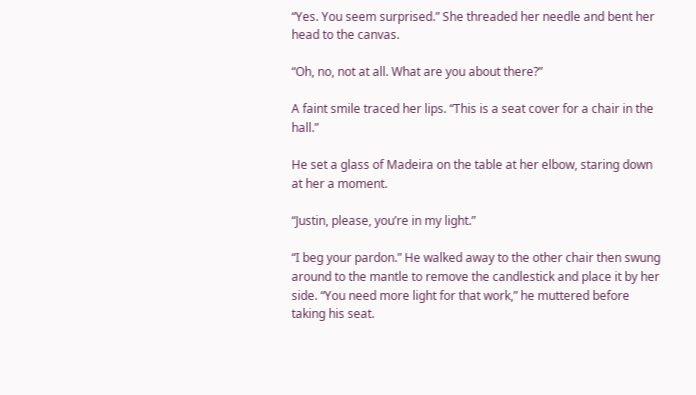“Yes. You seem surprised.” She threaded her needle and bent her head to the canvas.

“Oh, no, not at all. What are you about there?”

A faint smile traced her lips. “This is a seat cover for a chair in the hall.”

He set a glass of Madeira on the table at her elbow, staring down at her a moment.

“Justin, please, you’re in my light.”

“I beg your pardon.” He walked away to the other chair then swung around to the mantle to remove the candlestick and place it by her side. “You need more light for that work,” he muttered before taking his seat.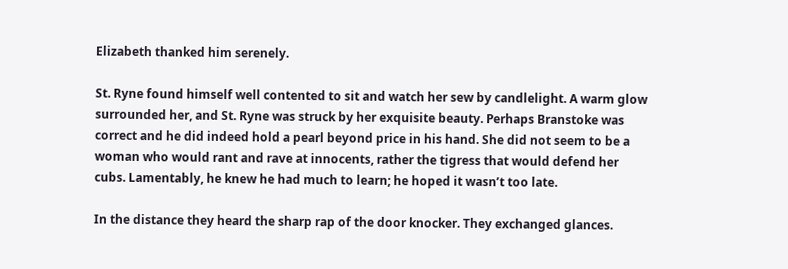Elizabeth thanked him serenely.

St. Ryne found himself well contented to sit and watch her sew by candlelight. A warm glow surrounded her, and St. Ryne was struck by her exquisite beauty. Perhaps Branstoke was correct and he did indeed hold a pearl beyond price in his hand. She did not seem to be a woman who would rant and rave at innocents, rather the tigress that would defend her cubs. Lamentably, he knew he had much to learn; he hoped it wasn’t too late.

In the distance they heard the sharp rap of the door knocker. They exchanged glances.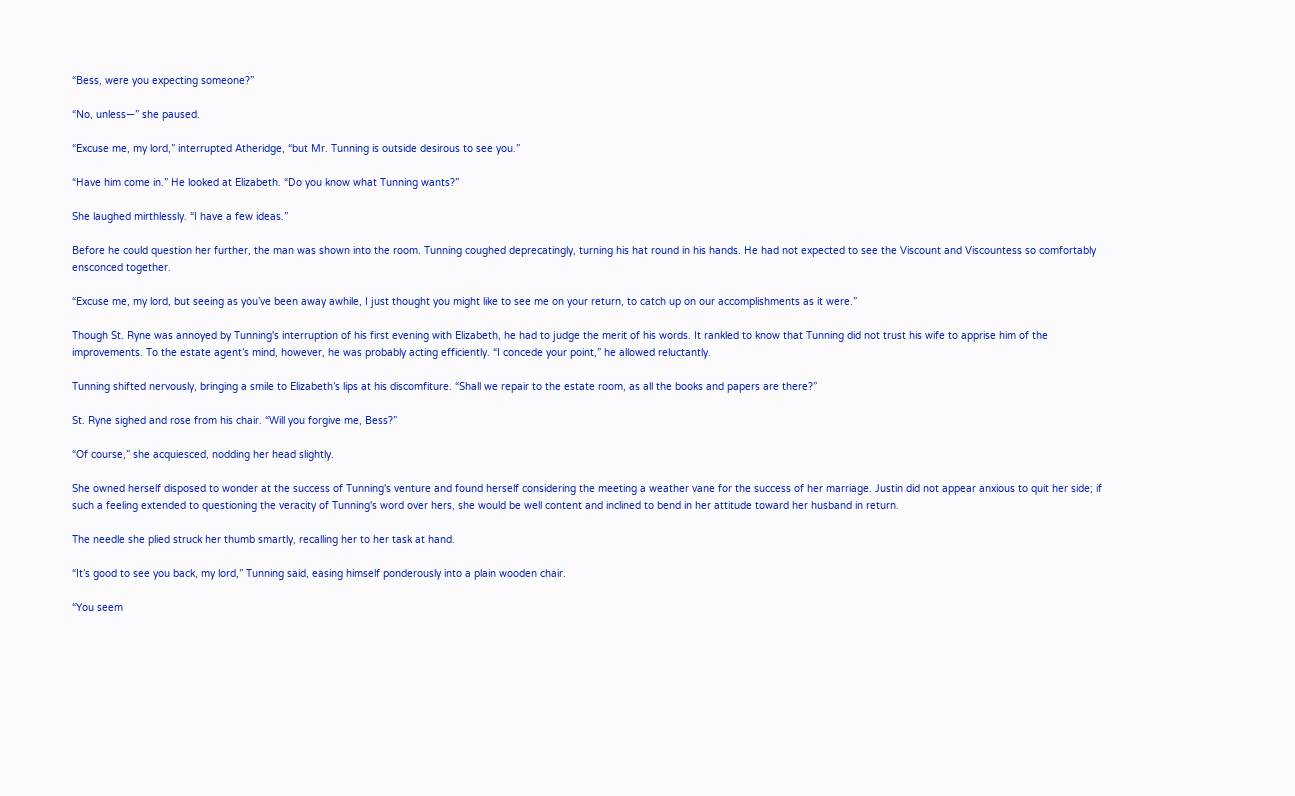“Bess, were you expecting someone?”

“No, unless—” she paused.

“Excuse me, my lord,” interrupted Atheridge, “but Mr. Tunning is outside desirous to see you.”

“Have him come in.” He looked at Elizabeth. “Do you know what Tunning wants?”

She laughed mirthlessly. “I have a few ideas.”

Before he could question her further, the man was shown into the room. Tunning coughed deprecatingly, turning his hat round in his hands. He had not expected to see the Viscount and Viscountess so comfortably ensconced together.

“Excuse me, my lord, but seeing as you’ve been away awhile, I just thought you might like to see me on your return, to catch up on our accomplishments as it were.”

Though St. Ryne was annoyed by Tunning's interruption of his first evening with Elizabeth, he had to judge the merit of his words. It rankled to know that Tunning did not trust his wife to apprise him of the improvements. To the estate agent’s mind, however, he was probably acting efficiently. “I concede your point,” he allowed reluctantly.

Tunning shifted nervously, bringing a smile to Elizabeth’s lips at his discomfiture. “Shall we repair to the estate room, as all the books and papers are there?”

St. Ryne sighed and rose from his chair. “Will you forgive me, Bess?”

“Of course,” she acquiesced, nodding her head slightly.

She owned herself disposed to wonder at the success of Tunning's venture and found herself considering the meeting a weather vane for the success of her marriage. Justin did not appear anxious to quit her side; if such a feeling extended to questioning the veracity of Tunning's word over hers, she would be well content and inclined to bend in her attitude toward her husband in return.

The needle she plied struck her thumb smartly, recalling her to her task at hand.

“It’s good to see you back, my lord,” Tunning said, easing himself ponderously into a plain wooden chair.

“You seem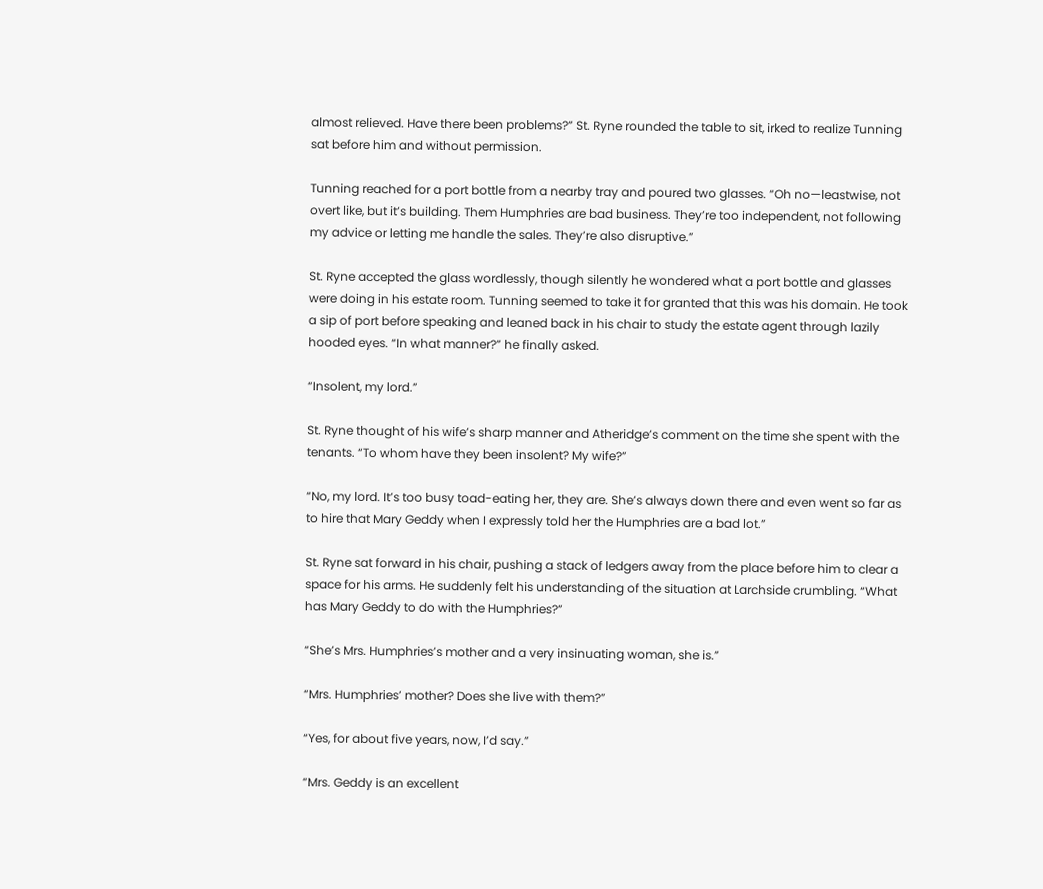almost relieved. Have there been problems?” St. Ryne rounded the table to sit, irked to realize Tunning sat before him and without permission.

Tunning reached for a port bottle from a nearby tray and poured two glasses. “Oh no—leastwise, not overt like, but it’s building. Them Humphries are bad business. They’re too independent, not following my advice or letting me handle the sales. They’re also disruptive.”

St. Ryne accepted the glass wordlessly, though silently he wondered what a port bottle and glasses were doing in his estate room. Tunning seemed to take it for granted that this was his domain. He took a sip of port before speaking and leaned back in his chair to study the estate agent through lazily hooded eyes. “In what manner?” he finally asked.

“Insolent, my lord.”

St. Ryne thought of his wife’s sharp manner and Atheridge’s comment on the time she spent with the tenants. “To whom have they been insolent? My wife?”

“No, my lord. It’s too busy toad-eating her, they are. She’s always down there and even went so far as to hire that Mary Geddy when I expressly told her the Humphries are a bad lot.”

St. Ryne sat forward in his chair, pushing a stack of ledgers away from the place before him to clear a space for his arms. He suddenly felt his understanding of the situation at Larchside crumbling. “What has Mary Geddy to do with the Humphries?”

“She’s Mrs. Humphries’s mother and a very insinuating woman, she is.”

“Mrs. Humphries’ mother? Does she live with them?”

“Yes, for about five years, now, I’d say.”

“Mrs. Geddy is an excellent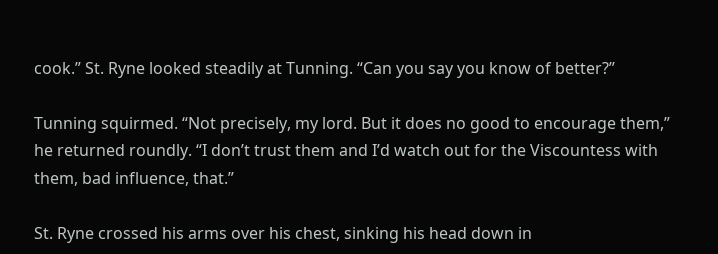cook.” St. Ryne looked steadily at Tunning. “Can you say you know of better?”

Tunning squirmed. “Not precisely, my lord. But it does no good to encourage them,” he returned roundly. “I don’t trust them and I’d watch out for the Viscountess with them, bad influence, that.”

St. Ryne crossed his arms over his chest, sinking his head down in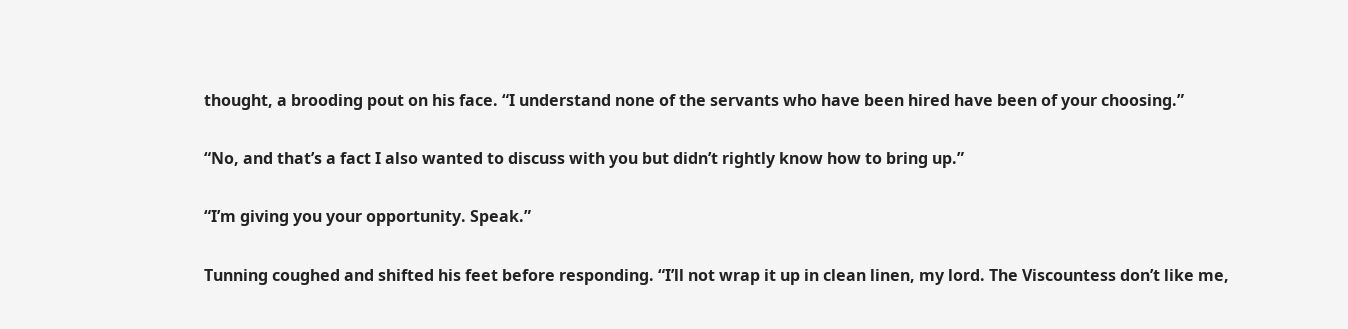thought, a brooding pout on his face. “I understand none of the servants who have been hired have been of your choosing.”

“No, and that’s a fact I also wanted to discuss with you but didn’t rightly know how to bring up.”

“I’m giving you your opportunity. Speak.”

Tunning coughed and shifted his feet before responding. “I’ll not wrap it up in clean linen, my lord. The Viscountess don’t like me,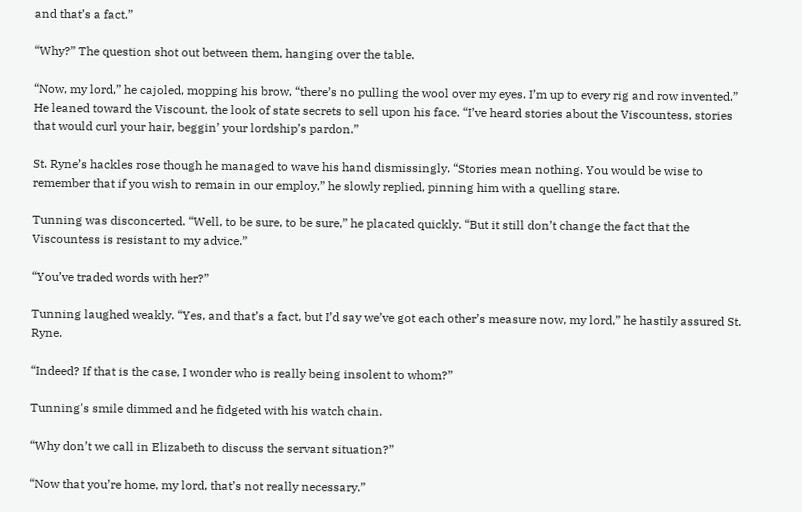and that’s a fact.”

“Why?” The question shot out between them, hanging over the table.

“Now, my lord,” he cajoled, mopping his brow, “there’s no pulling the wool over my eyes. I’m up to every rig and row invented.” He leaned toward the Viscount, the look of state secrets to sell upon his face. “I’ve heard stories about the Viscountess, stories that would curl your hair, beggin’ your lordship’s pardon.”

St. Ryne’s hackles rose though he managed to wave his hand dismissingly. “Stories mean nothing. You would be wise to remember that if you wish to remain in our employ,” he slowly replied, pinning him with a quelling stare.

Tunning was disconcerted. “Well, to be sure, to be sure,” he placated quickly. “But it still don’t change the fact that the Viscountess is resistant to my advice.”

“You’ve traded words with her?”

Tunning laughed weakly. “Yes, and that’s a fact, but I’d say we’ve got each other’s measure now, my lord,” he hastily assured St. Ryne.

“Indeed? If that is the case, I wonder who is really being insolent to whom?”

Tunning's smile dimmed and he fidgeted with his watch chain.

“Why don’t we call in Elizabeth to discuss the servant situation?”

“Now that you’re home, my lord, that’s not really necessary.”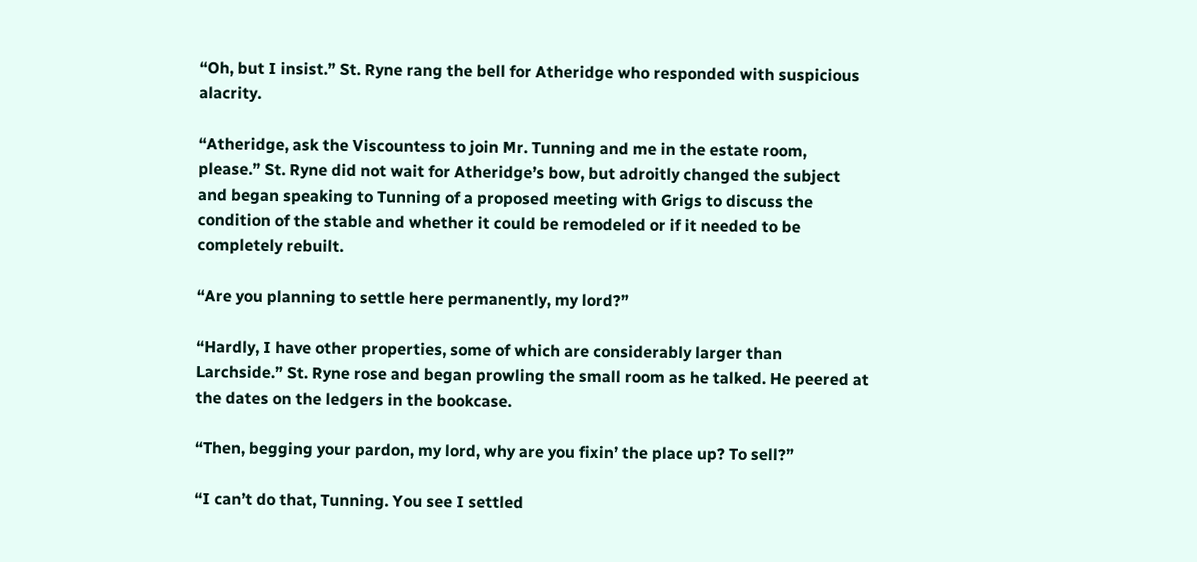“Oh, but I insist.” St. Ryne rang the bell for Atheridge who responded with suspicious alacrity.

“Atheridge, ask the Viscountess to join Mr. Tunning and me in the estate room, please.” St. Ryne did not wait for Atheridge’s bow, but adroitly changed the subject and began speaking to Tunning of a proposed meeting with Grigs to discuss the condition of the stable and whether it could be remodeled or if it needed to be completely rebuilt.

“Are you planning to settle here permanently, my lord?”

“Hardly, I have other properties, some of which are considerably larger than Larchside.” St. Ryne rose and began prowling the small room as he talked. He peered at the dates on the ledgers in the bookcase.

“Then, begging your pardon, my lord, why are you fixin’ the place up? To sell?”

“I can’t do that, Tunning. You see I settled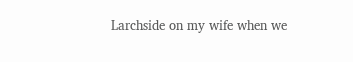Larchside on my wife when we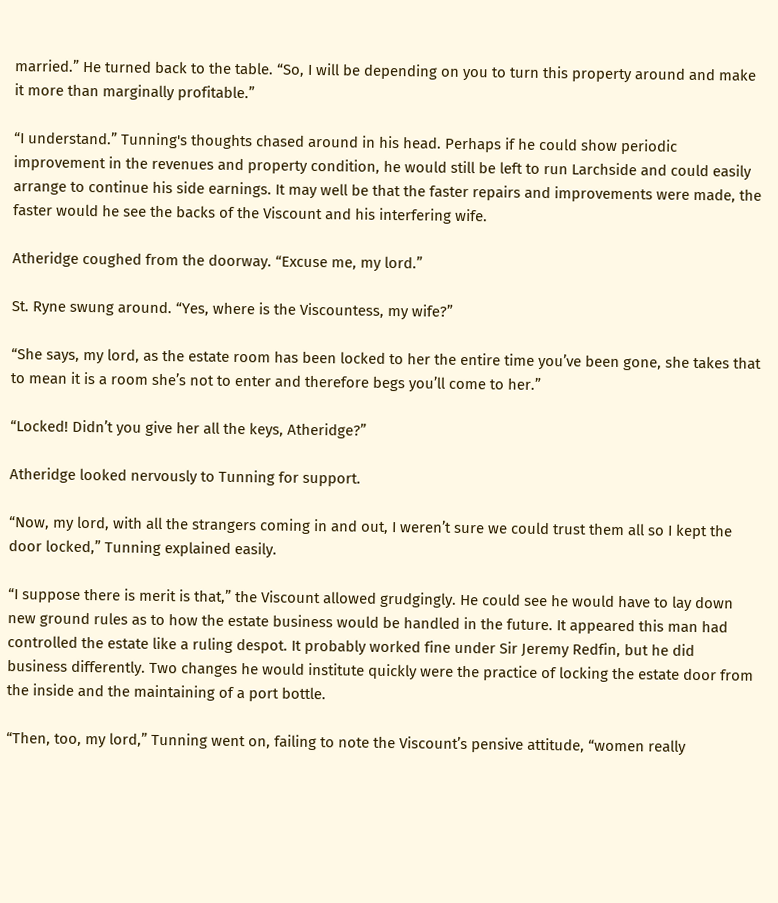married.” He turned back to the table. “So, I will be depending on you to turn this property around and make it more than marginally profitable.”

“I understand.” Tunning's thoughts chased around in his head. Perhaps if he could show periodic improvement in the revenues and property condition, he would still be left to run Larchside and could easily arrange to continue his side earnings. It may well be that the faster repairs and improvements were made, the faster would he see the backs of the Viscount and his interfering wife.

Atheridge coughed from the doorway. “Excuse me, my lord.”

St. Ryne swung around. “Yes, where is the Viscountess, my wife?”

“She says, my lord, as the estate room has been locked to her the entire time you’ve been gone, she takes that to mean it is a room she’s not to enter and therefore begs you’ll come to her.”

“Locked! Didn’t you give her all the keys, Atheridge?”

Atheridge looked nervously to Tunning for support.

“Now, my lord, with all the strangers coming in and out, I weren’t sure we could trust them all so I kept the door locked,” Tunning explained easily.

“I suppose there is merit is that,” the Viscount allowed grudgingly. He could see he would have to lay down new ground rules as to how the estate business would be handled in the future. It appeared this man had controlled the estate like a ruling despot. It probably worked fine under Sir Jeremy Redfin, but he did business differently. Two changes he would institute quickly were the practice of locking the estate door from the inside and the maintaining of a port bottle.

“Then, too, my lord,” Tunning went on, failing to note the Viscount’s pensive attitude, “women really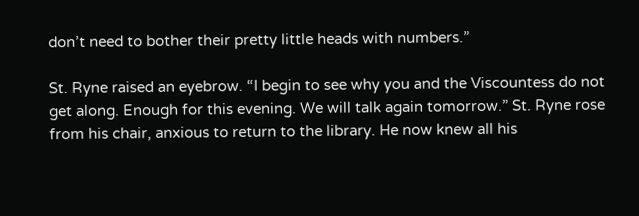don’t need to bother their pretty little heads with numbers.”

St. Ryne raised an eyebrow. “I begin to see why you and the Viscountess do not get along. Enough for this evening. We will talk again tomorrow.” St. Ryne rose from his chair, anxious to return to the library. He now knew all his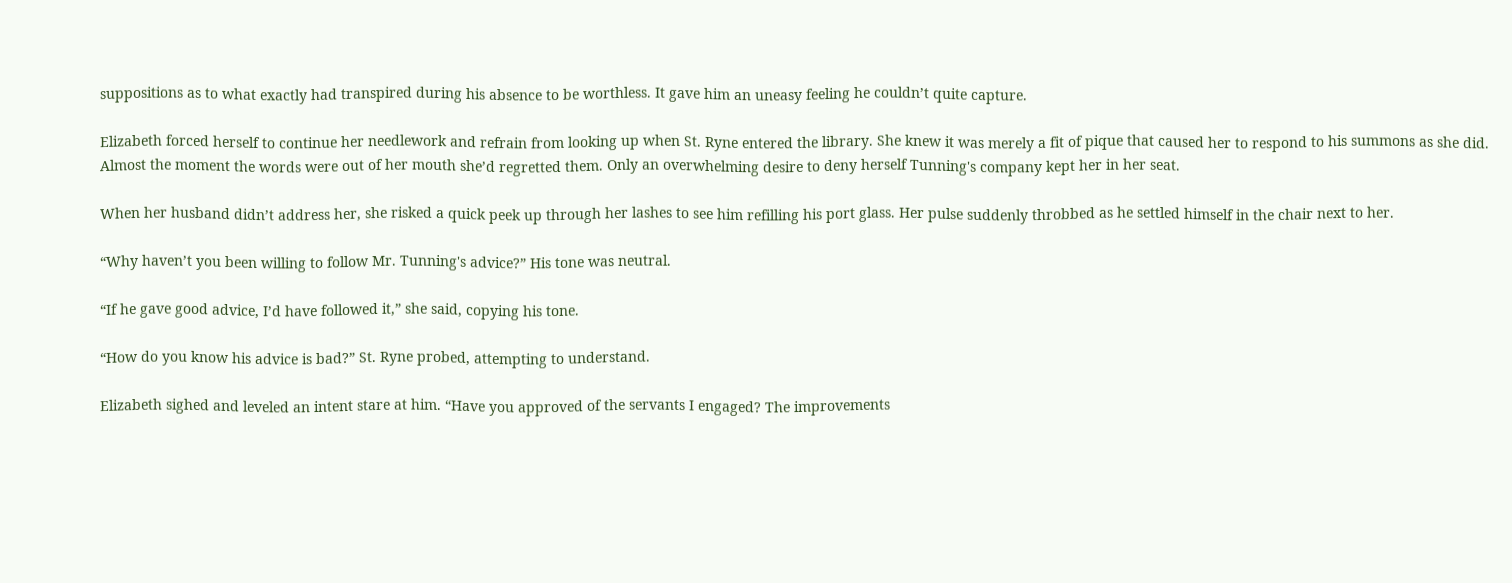suppositions as to what exactly had transpired during his absence to be worthless. It gave him an uneasy feeling he couldn’t quite capture.

Elizabeth forced herself to continue her needlework and refrain from looking up when St. Ryne entered the library. She knew it was merely a fit of pique that caused her to respond to his summons as she did. Almost the moment the words were out of her mouth she’d regretted them. Only an overwhelming desire to deny herself Tunning's company kept her in her seat.

When her husband didn’t address her, she risked a quick peek up through her lashes to see him refilling his port glass. Her pulse suddenly throbbed as he settled himself in the chair next to her.

“Why haven’t you been willing to follow Mr. Tunning's advice?” His tone was neutral.

“If he gave good advice, I’d have followed it,” she said, copying his tone.

“How do you know his advice is bad?” St. Ryne probed, attempting to understand.

Elizabeth sighed and leveled an intent stare at him. “Have you approved of the servants I engaged? The improvements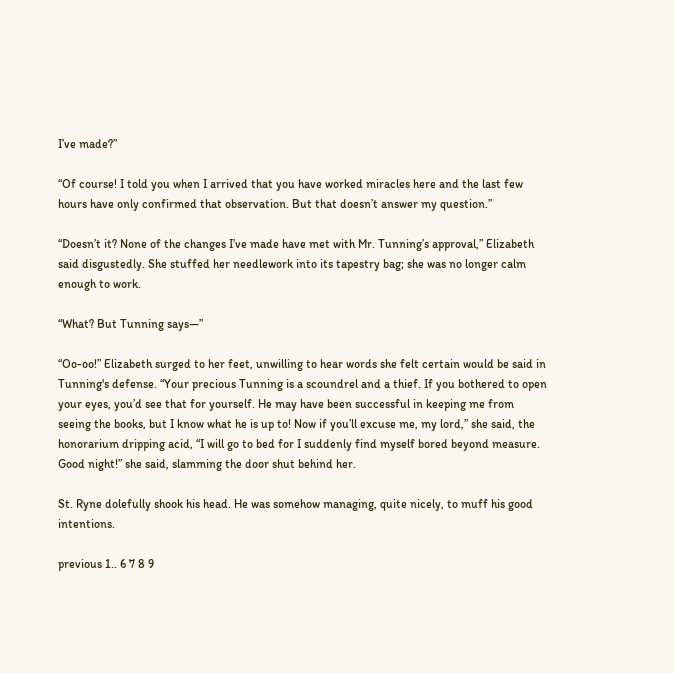I’ve made?”

“Of course! I told you when I arrived that you have worked miracles here and the last few hours have only confirmed that observation. But that doesn’t answer my question.”

“Doesn’t it? None of the changes I’ve made have met with Mr. Tunning’s approval,” Elizabeth said disgustedly. She stuffed her needlework into its tapestry bag; she was no longer calm enough to work.

“What? But Tunning says—”

“Oo-oo!” Elizabeth surged to her feet, unwilling to hear words she felt certain would be said in Tunning's defense. “Your precious Tunning is a scoundrel and a thief. If you bothered to open your eyes, you’d see that for yourself. He may have been successful in keeping me from seeing the books, but I know what he is up to! Now if you’ll excuse me, my lord,” she said, the honorarium dripping acid, “I will go to bed for I suddenly find myself bored beyond measure. Good night!” she said, slamming the door shut behind her.

St. Ryne dolefully shook his head. He was somehow managing, quite nicely, to muff his good intentions.

previous 1.. 6 7 8 9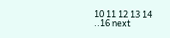10 11 12 13 14 ..16 next